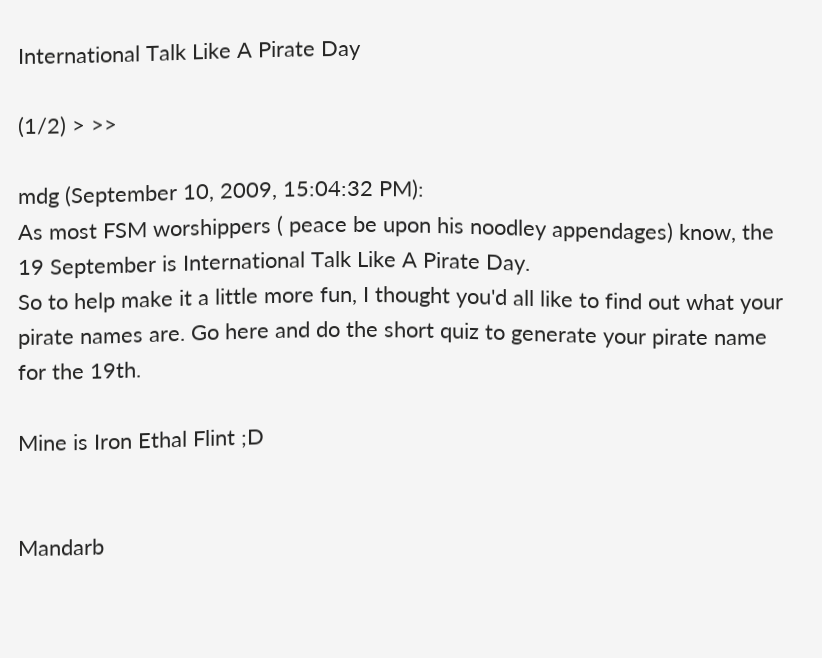International Talk Like A Pirate Day

(1/2) > >>

mdg (September 10, 2009, 15:04:32 PM):
As most FSM worshippers ( peace be upon his noodley appendages) know, the 19 September is International Talk Like A Pirate Day.
So to help make it a little more fun, I thought you'd all like to find out what your pirate names are. Go here and do the short quiz to generate your pirate name for the 19th.

Mine is Iron Ethal Flint ;D


Mandarb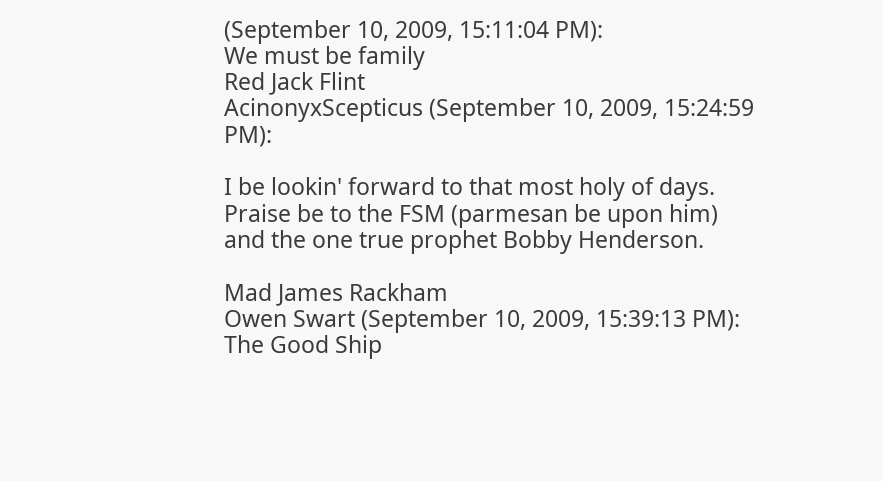(September 10, 2009, 15:11:04 PM):
We must be family
Red Jack Flint
AcinonyxScepticus (September 10, 2009, 15:24:59 PM):

I be lookin' forward to that most holy of days. Praise be to the FSM (parmesan be upon him) and the one true prophet Bobby Henderson.

Mad James Rackham
Owen Swart (September 10, 2009, 15:39:13 PM):
The Good Ship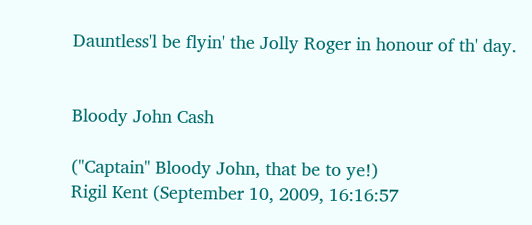Dauntless'l be flyin' the Jolly Roger in honour of th' day.


Bloody John Cash

("Captain" Bloody John, that be to ye!)
Rigil Kent (September 10, 2009, 16:16:57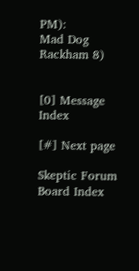PM):
Mad Dog Rackham 8)


[0] Message Index

[#] Next page

Skeptic Forum Board Index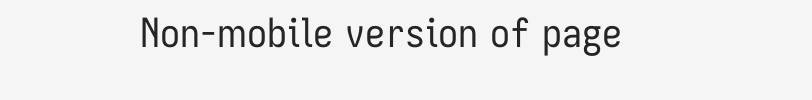Non-mobile version of page